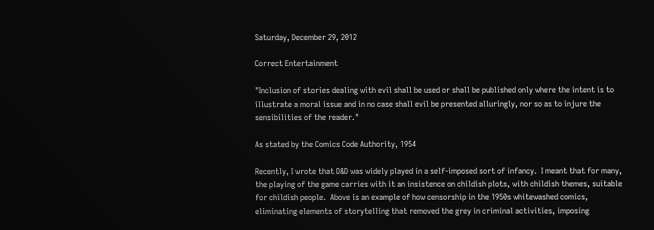Saturday, December 29, 2012

Correct Entertainment

"Inclusion of stories dealing with evil shall be used or shall be published only where the intent is to illustrate a moral issue and in no case shall evil be presented alluringly, nor so as to injure the sensibilities of the reader."

As stated by the Comics Code Authority, 1954

Recently, I wrote that D&D was widely played in a self-imposed sort of infancy.  I meant that for many, the playing of the game carries with it an insistence on childish plots, with childish themes, suitable for childish people.  Above is an example of how censorship in the 1950s whitewashed comics, eliminating elements of storytelling that removed the grey in criminal activities, imposing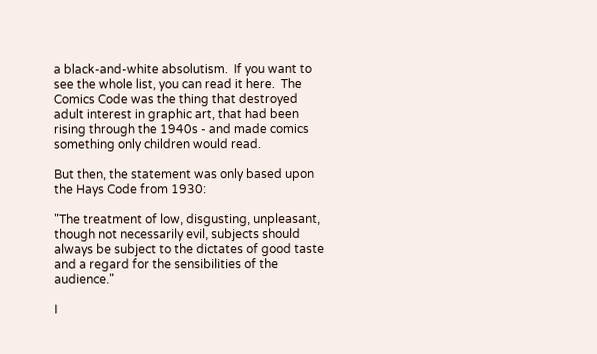a black-and-white absolutism.  If you want to see the whole list, you can read it here.  The Comics Code was the thing that destroyed adult interest in graphic art, that had been rising through the 1940s - and made comics something only children would read.

But then, the statement was only based upon the Hays Code from 1930:

"The treatment of low, disgusting, unpleasant, though not necessarily evil, subjects should always be subject to the dictates of good taste and a regard for the sensibilities of the audience."

I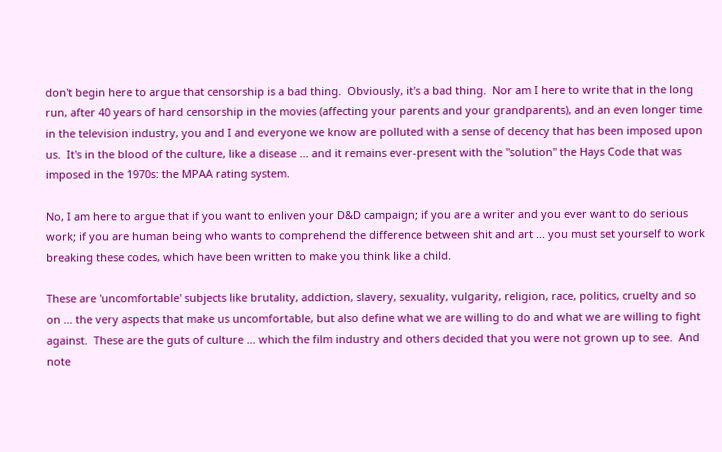don't begin here to argue that censorship is a bad thing.  Obviously, it's a bad thing.  Nor am I here to write that in the long run, after 40 years of hard censorship in the movies (affecting your parents and your grandparents), and an even longer time in the television industry, you and I and everyone we know are polluted with a sense of decency that has been imposed upon us.  It's in the blood of the culture, like a disease ... and it remains ever-present with the "solution" the Hays Code that was imposed in the 1970s: the MPAA rating system.

No, I am here to argue that if you want to enliven your D&D campaign; if you are a writer and you ever want to do serious work; if you are human being who wants to comprehend the difference between shit and art ... you must set yourself to work breaking these codes, which have been written to make you think like a child.

These are 'uncomfortable' subjects like brutality, addiction, slavery, sexuality, vulgarity, religion, race, politics, cruelty and so on ... the very aspects that make us uncomfortable, but also define what we are willing to do and what we are willing to fight against.  These are the guts of culture ... which the film industry and others decided that you were not grown up to see.  And note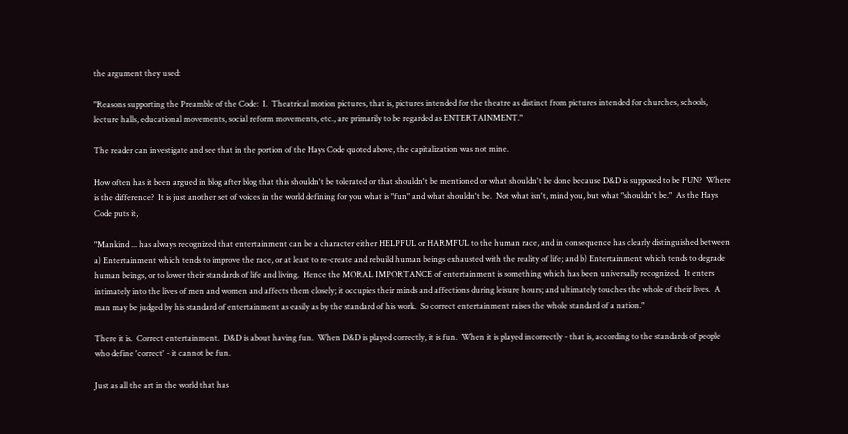the argument they used:

"Reasons supporting the Preamble of the Code:  I.  Theatrical motion pictures, that is, pictures intended for the theatre as distinct from pictures intended for churches, schools, lecture halls, educational movements, social reform movements, etc., are primarily to be regarded as ENTERTAINMENT."

The reader can investigate and see that in the portion of the Hays Code quoted above, the capitalization was not mine.

How often has it been argued in blog after blog that this shouldn't be tolerated or that shouldn't be mentioned or what shouldn't be done because D&D is supposed to be FUN?  Where is the difference?  It is just another set of voices in the world defining for you what is "fun" and what shouldn't be.  Not what isn't, mind you, but what "shouldn't be."  As the Hays Code puts it,

"Mankind ... has always recognized that entertainment can be a character either HELPFUL or HARMFUL to the human race, and in consequence has clearly distinguished between a) Entertainment which tends to improve the race, or at least to re-create and rebuild human beings exhausted with the reality of life; and b) Entertainment which tends to degrade human beings, or to lower their standards of life and living.  Hence the MORAL IMPORTANCE of entertainment is something which has been universally recognized.  It enters intimately into the lives of men and women and affects them closely; it occupies their minds and affections during leisure hours; and ultimately touches the whole of their lives.  A man may be judged by his standard of entertainment as easily as by the standard of his work.  So correct entertainment raises the whole standard of a nation."

There it is.  Correct entertainment.  D&D is about having fun.  When D&D is played correctly, it is fun.  When it is played incorrectly - that is, according to the standards of people who define 'correct' - it cannot be fun.

Just as all the art in the world that has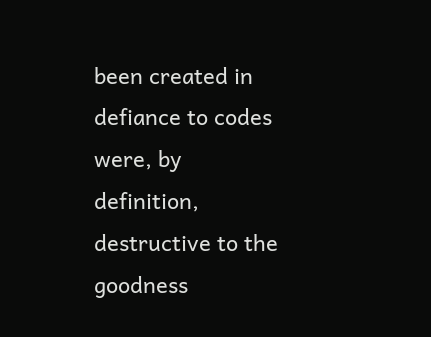been created in defiance to codes were, by definition, destructive to the goodness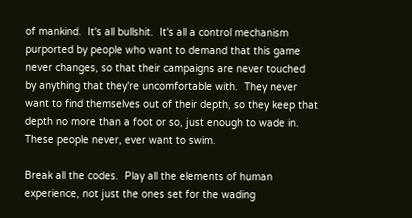of mankind.  It's all bullshit.  It's all a control mechanism purported by people who want to demand that this game never changes, so that their campaigns are never touched by anything that they're uncomfortable with.  They never want to find themselves out of their depth, so they keep that depth no more than a foot or so, just enough to wade in.  These people never, ever want to swim.

Break all the codes.  Play all the elements of human experience, not just the ones set for the wading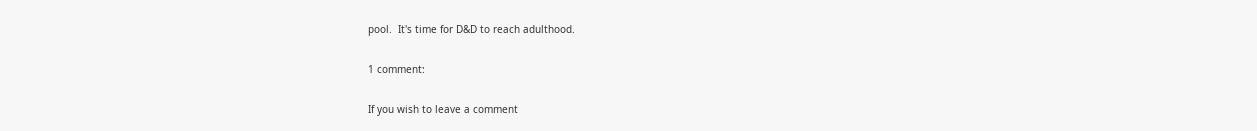pool.  It's time for D&D to reach adulthood.

1 comment:

If you wish to leave a comment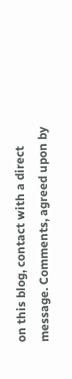on this blog, contact with a direct message. Comments, agreed upon by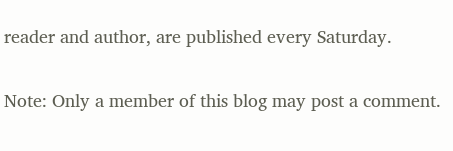reader and author, are published every Saturday.

Note: Only a member of this blog may post a comment.